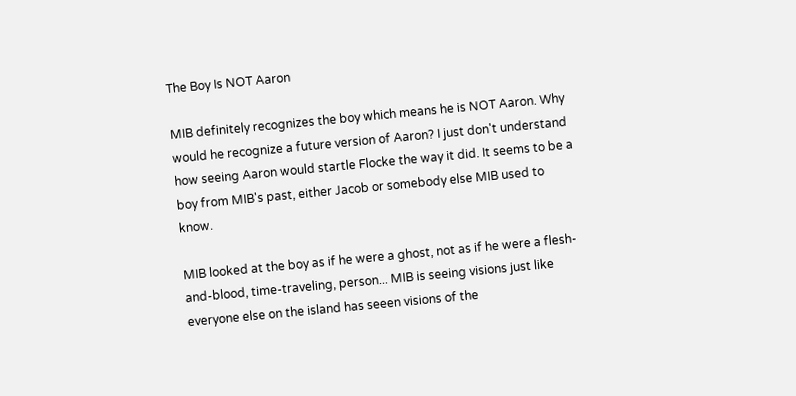The Boy Is NOT Aaron

MIB definitely recognizes the boy which means he is NOT Aaron. Why would he recognize a future version of Aaron? I just don't understand how seeing Aaron would startle Flocke the way it did. It seems to be a boy from MIB's past, either Jacob or somebody else MIB used to know.

MIB looked at the boy as if he were a ghost, not as if he were a flesh-and-blood, time-traveling, person... MIB is seeing visions just like everyone else on the island has seeen visions of the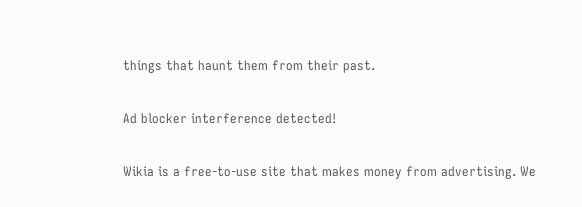things that haunt them from their past.

Ad blocker interference detected!

Wikia is a free-to-use site that makes money from advertising. We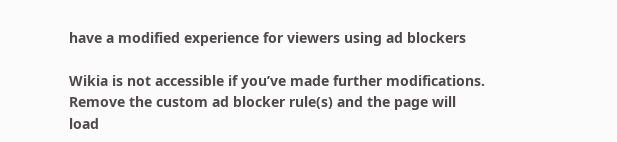have a modified experience for viewers using ad blockers

Wikia is not accessible if you’ve made further modifications. Remove the custom ad blocker rule(s) and the page will load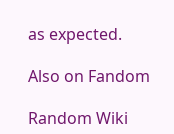as expected.

Also on Fandom

Random Wiki